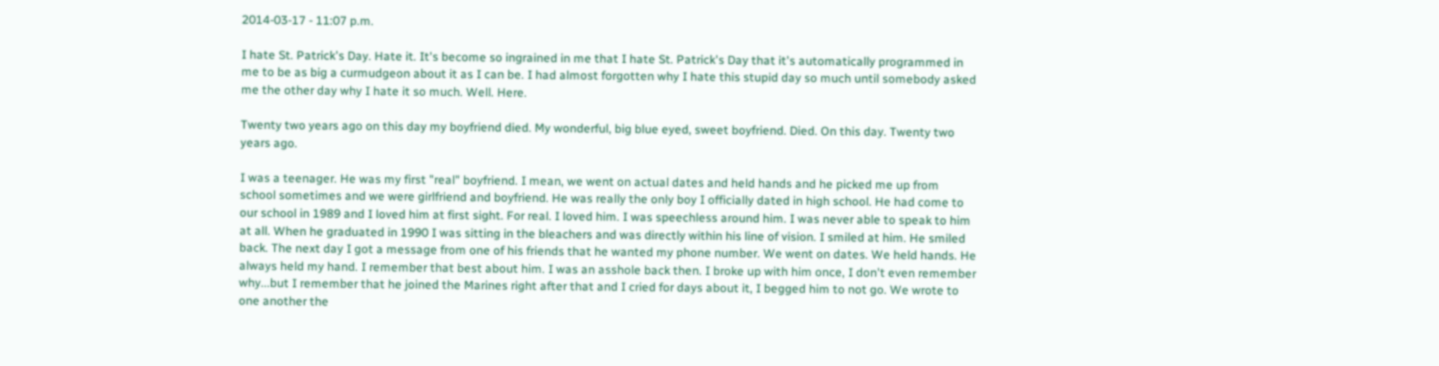2014-03-17 - 11:07 p.m.

I hate St. Patrick's Day. Hate it. It's become so ingrained in me that I hate St. Patrick's Day that it's automatically programmed in me to be as big a curmudgeon about it as I can be. I had almost forgotten why I hate this stupid day so much until somebody asked me the other day why I hate it so much. Well. Here.

Twenty two years ago on this day my boyfriend died. My wonderful, big blue eyed, sweet boyfriend. Died. On this day. Twenty two years ago.

I was a teenager. He was my first "real" boyfriend. I mean, we went on actual dates and held hands and he picked me up from school sometimes and we were girlfriend and boyfriend. He was really the only boy I officially dated in high school. He had come to our school in 1989 and I loved him at first sight. For real. I loved him. I was speechless around him. I was never able to speak to him at all. When he graduated in 1990 I was sitting in the bleachers and was directly within his line of vision. I smiled at him. He smiled back. The next day I got a message from one of his friends that he wanted my phone number. We went on dates. We held hands. He always held my hand. I remember that best about him. I was an asshole back then. I broke up with him once, I don't even remember why...but I remember that he joined the Marines right after that and I cried for days about it, I begged him to not go. We wrote to one another the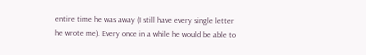entire time he was away (I still have every single letter he wrote me). Every once in a while he would be able to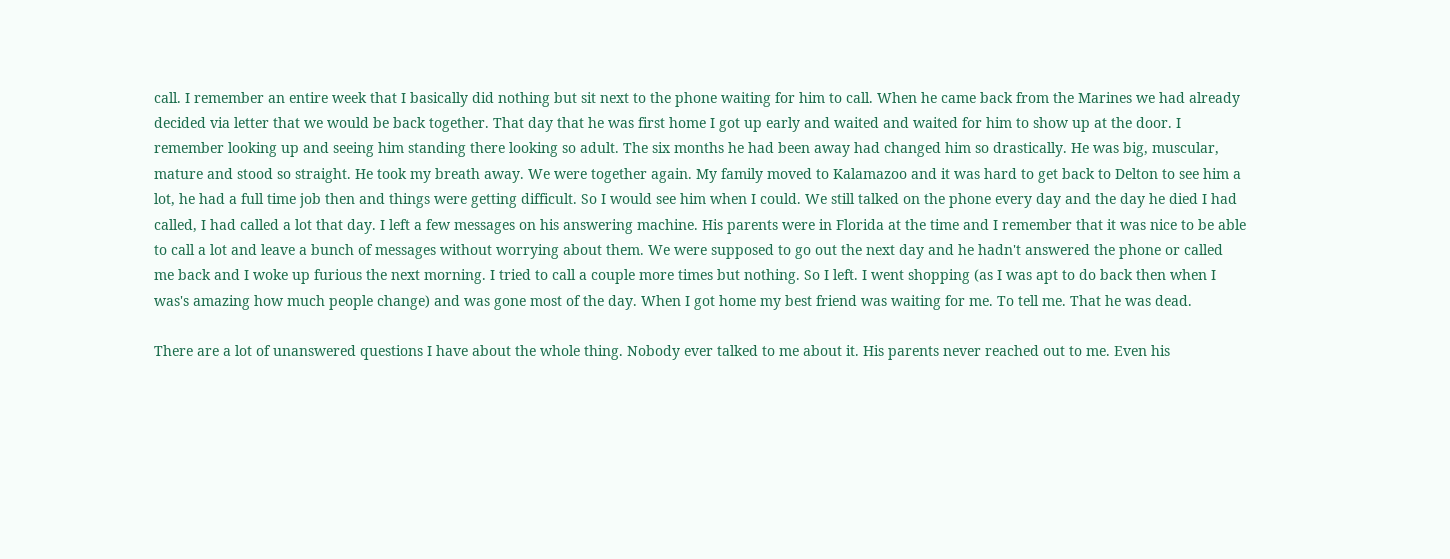call. I remember an entire week that I basically did nothing but sit next to the phone waiting for him to call. When he came back from the Marines we had already decided via letter that we would be back together. That day that he was first home I got up early and waited and waited for him to show up at the door. I remember looking up and seeing him standing there looking so adult. The six months he had been away had changed him so drastically. He was big, muscular, mature and stood so straight. He took my breath away. We were together again. My family moved to Kalamazoo and it was hard to get back to Delton to see him a lot, he had a full time job then and things were getting difficult. So I would see him when I could. We still talked on the phone every day and the day he died I had called, I had called a lot that day. I left a few messages on his answering machine. His parents were in Florida at the time and I remember that it was nice to be able to call a lot and leave a bunch of messages without worrying about them. We were supposed to go out the next day and he hadn't answered the phone or called me back and I woke up furious the next morning. I tried to call a couple more times but nothing. So I left. I went shopping (as I was apt to do back then when I was's amazing how much people change) and was gone most of the day. When I got home my best friend was waiting for me. To tell me. That he was dead.

There are a lot of unanswered questions I have about the whole thing. Nobody ever talked to me about it. His parents never reached out to me. Even his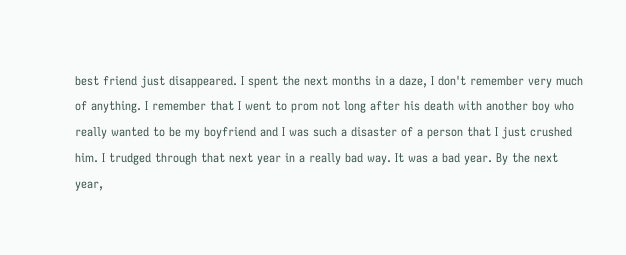best friend just disappeared. I spent the next months in a daze, I don't remember very much of anything. I remember that I went to prom not long after his death with another boy who really wanted to be my boyfriend and I was such a disaster of a person that I just crushed him. I trudged through that next year in a really bad way. It was a bad year. By the next year,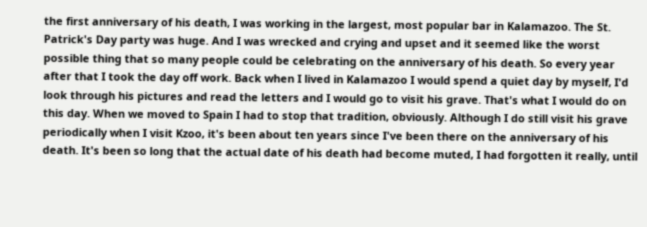the first anniversary of his death, I was working in the largest, most popular bar in Kalamazoo. The St. Patrick's Day party was huge. And I was wrecked and crying and upset and it seemed like the worst possible thing that so many people could be celebrating on the anniversary of his death. So every year after that I took the day off work. Back when I lived in Kalamazoo I would spend a quiet day by myself, I'd look through his pictures and read the letters and I would go to visit his grave. That's what I would do on this day. When we moved to Spain I had to stop that tradition, obviously. Although I do still visit his grave periodically when I visit Kzoo, it's been about ten years since I've been there on the anniversary of his death. It's been so long that the actual date of his death had become muted, I had forgotten it really, until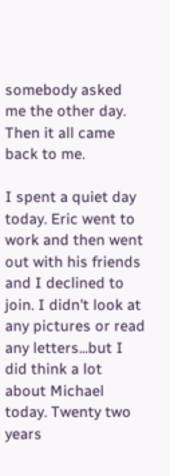somebody asked me the other day. Then it all came back to me.

I spent a quiet day today. Eric went to work and then went out with his friends and I declined to join. I didn't look at any pictures or read any letters...but I did think a lot about Michael today. Twenty two years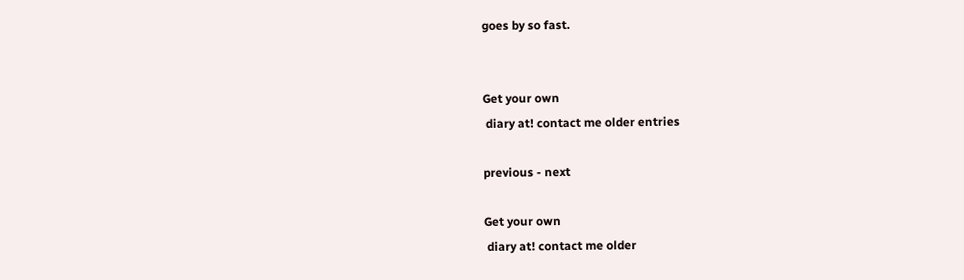goes by so fast.


Get your own
 diary at! contact me older entries

previous - next

Get your own
 diary at! contact me older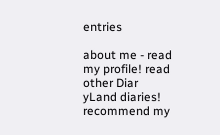entries

about me - read my profile! read other Diar
yLand diaries! recommend my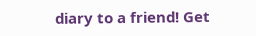diary to a friend! Get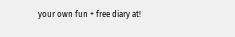your own fun + free diary at!